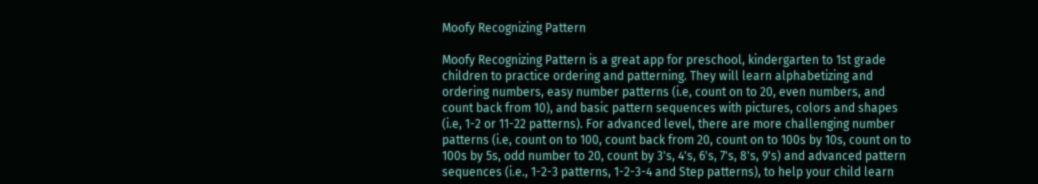Moofy Recognizing Pattern

Moofy Recognizing Pattern is a great app for preschool, kindergarten to 1st grade children to practice ordering and patterning. They will learn alphabetizing and ordering numbers, easy number patterns (i.e, count on to 20, even numbers, and count back from 10), and basic pattern sequences with pictures, colors and shapes (i.e, 1-2 or 11-22 patterns). For advanced level, there are more challenging number patterns (i.e, count on to 100, count back from 20, count on to 100s by 10s, count on to 100s by 5s, odd number to 20, count by 3's, 4's, 6's, 7's, 8's, 9's) and advanced pattern sequences (i.e., 1-2-3 patterns, 1-2-3-4 and Step patterns), to help your child learn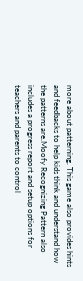more about patterning. This game also provides hints and feedbacks to help kids think and understand how the patterns are.Moofy Recognizing Pattern also includes a progress report and setup options for teachers and parents to control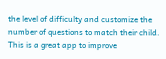the level of difficulty and customize the number of questions to match their child. This is a great app to improve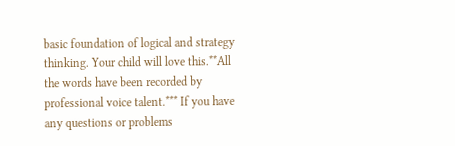basic foundation of logical and strategy thinking. Your child will love this.**All the words have been recorded by professional voice talent.*** If you have any questions or problems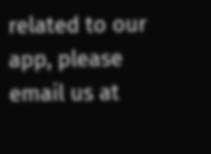related to our app, please email us at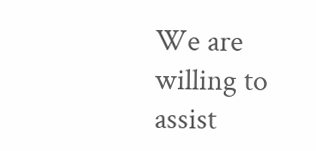We are willing to assist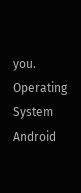you.
Operating System Android